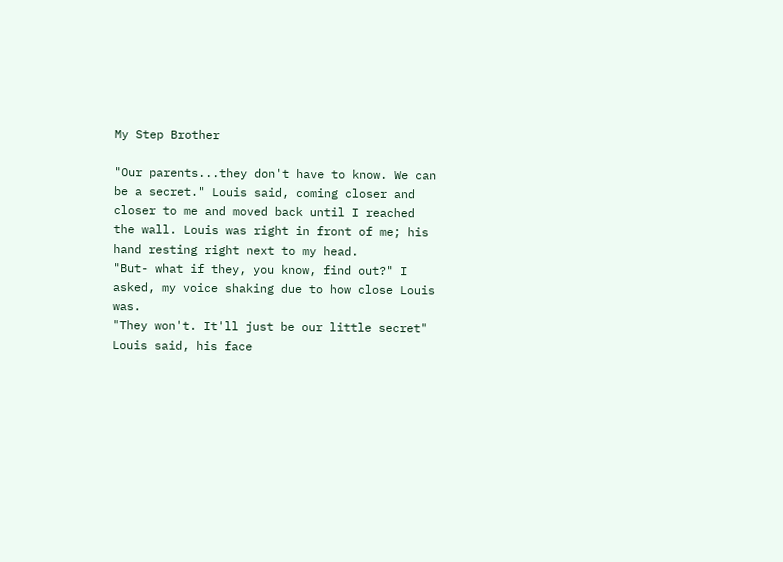My Step Brother

"Our parents...they don't have to know. We can be a secret." Louis said, coming closer and closer to me and moved back until I reached the wall. Louis was right in front of me; his hand resting right next to my head.
"But- what if they, you know, find out?" I asked, my voice shaking due to how close Louis was.
"They won't. It'll just be our little secret" Louis said, his face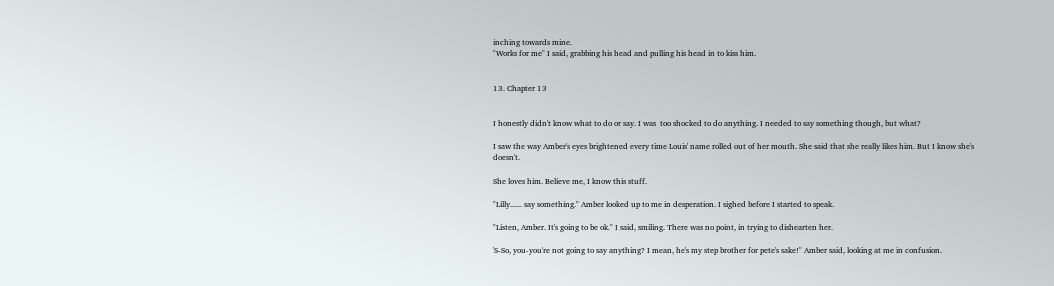inching towards mine.
"Works for me" I said, grabbing his head and pulling his head in to kiss him.


13. Chapter 13


I honestly didn't know what to do or say. I was  too shocked to do anything. I needed to say something though, but what?

I saw the way Amber's eyes brightened every time Louis' name rolled out of her mouth. She said that she really likes him. But I know she's doesn't.

She loves him. Believe me, I know this stuff.

"Lilly...... say something." Amber looked up to me in desperation. I sighed before I started to speak.

"Listen, Amber. It's going to be ok." I said, smiling. There was no point, in trying to dishearten her.

'S-So, you-you're not going to say anything? I mean, he's my step brother for pete's sake!" Amber said, looking at me in confusion.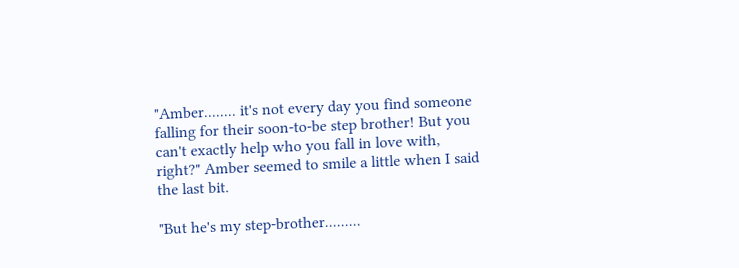"Amber........ it's not every day you find someone falling for their soon-to-be step brother! But you can't exactly help who you fall in love with, right?" Amber seemed to smile a little when I said the last bit.

"But he's my step-brother.........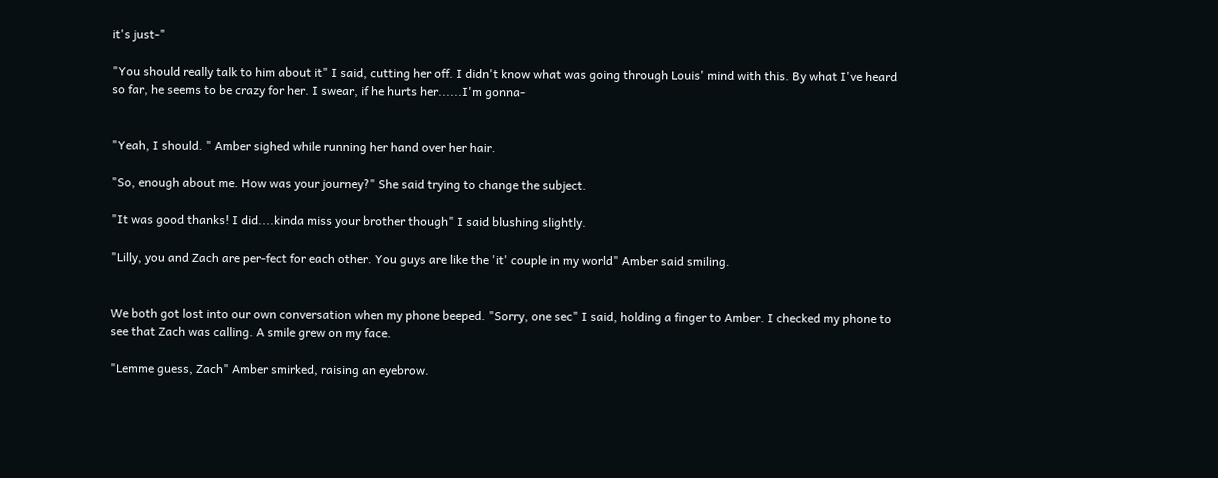it's just-"

"You should really talk to him about it" I said, cutting her off. I didn't know what was going through Louis' mind with this. By what I've heard so far, he seems to be crazy for her. I swear, if he hurts her......I'm gonna-


"Yeah, I should. " Amber sighed while running her hand over her hair.

"So, enough about me. How was your journey?" She said trying to change the subject.

"It was good thanks! I did....kinda miss your brother though" I said blushing slightly.

"Lilly, you and Zach are per-fect for each other. You guys are like the 'it' couple in my world" Amber said smiling.


We both got lost into our own conversation when my phone beeped. "Sorry, one sec" I said, holding a finger to Amber. I checked my phone to see that Zach was calling. A smile grew on my face.

"Lemme guess, Zach" Amber smirked, raising an eyebrow.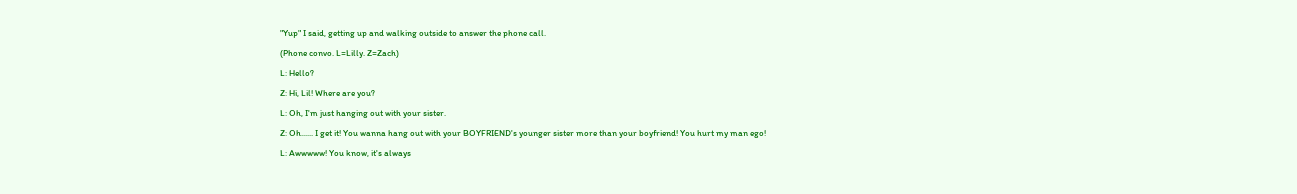"Yup" I said, getting up and walking outside to answer the phone call.

(Phone convo. L=Lilly. Z=Zach)

L: Hello?

Z: Hi, Lil! Where are you?

L: Oh, I'm just hanging out with your sister.

Z: Oh...... I get it! You wanna hang out with your BOYFRIEND's younger sister more than your boyfriend! You hurt my man ego!

L: Awwwww! You know, it's always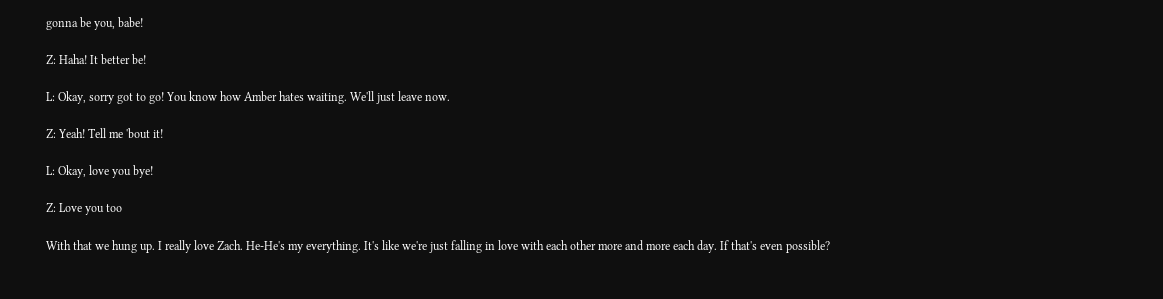gonna be you, babe!

Z: Haha! It better be!

L: Okay, sorry got to go! You know how Amber hates waiting. We'll just leave now.

Z: Yeah! Tell me 'bout it!

L: Okay, love you bye!

Z: Love you too

With that we hung up. I really love Zach. He-He's my everything. It's like we're just falling in love with each other more and more each day. If that's even possible?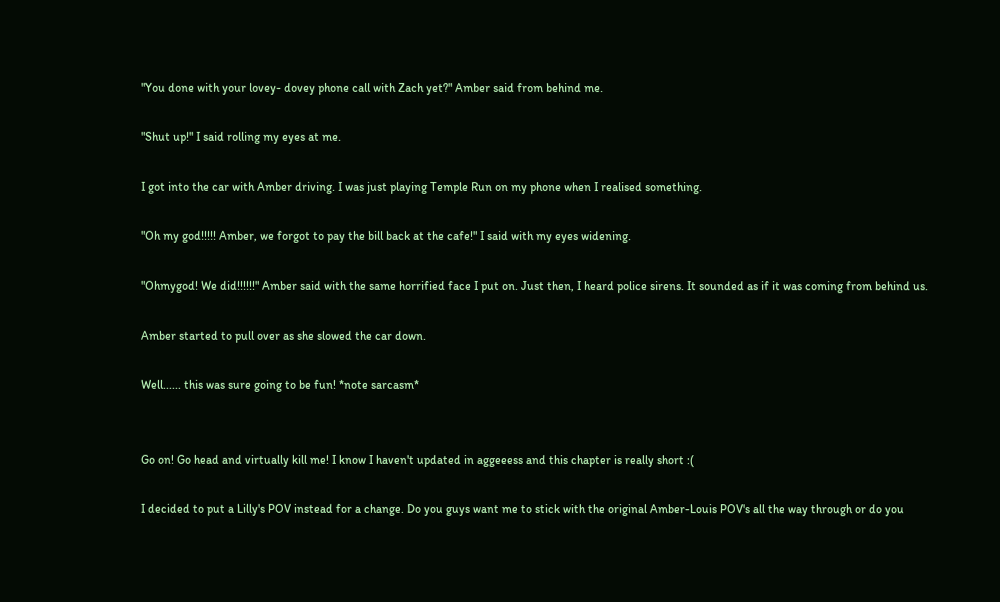"You done with your lovey- dovey phone call with Zach yet?" Amber said from behind me.

"Shut up!" I said rolling my eyes at me.

I got into the car with Amber driving. I was just playing Temple Run on my phone when I realised something.

"Oh my god!!!!! Amber, we forgot to pay the bill back at the cafe!" I said with my eyes widening.

"Ohmygod! We did!!!!!!" Amber said with the same horrified face I put on. Just then, I heard police sirens. It sounded as if it was coming from behind us.

Amber started to pull over as she slowed the car down.

Well...... this was sure going to be fun! *note sarcasm*


Go on! Go head and virtually kill me! I know I haven't updated in aggeeess and this chapter is really short :(

I decided to put a Lilly's POV instead for a change. Do you guys want me to stick with the original Amber-Louis POV's all the way through or do you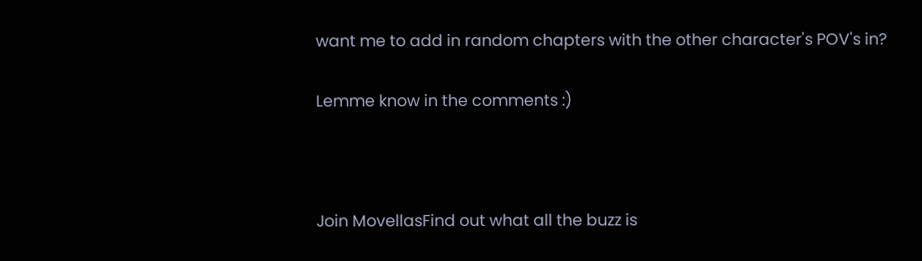want me to add in random chapters with the other character's POV's in?

Lemme know in the comments :)



Join MovellasFind out what all the buzz is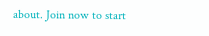about. Join now to start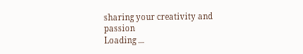sharing your creativity and passion
Loading ...